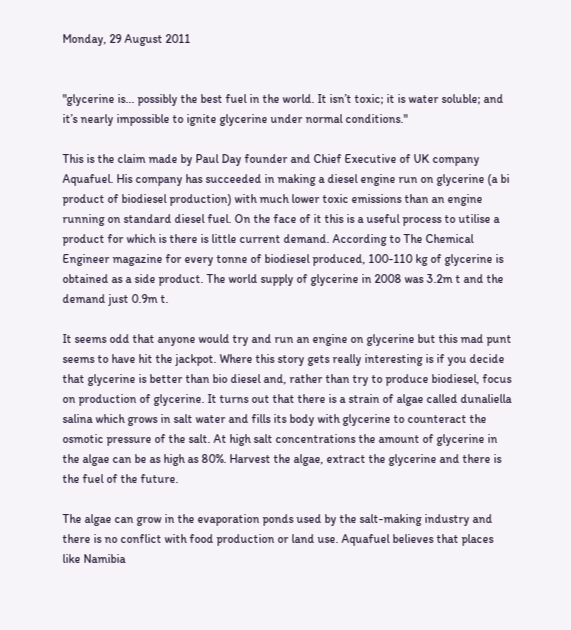Monday, 29 August 2011


"glycerine is... possibly the best fuel in the world. It isn’t toxic; it is water soluble; and it’s nearly impossible to ignite glycerine under normal conditions."

This is the claim made by Paul Day founder and Chief Executive of UK company Aquafuel. His company has succeeded in making a diesel engine run on glycerine (a bi product of biodiesel production) with much lower toxic emissions than an engine running on standard diesel fuel. On the face of it this is a useful process to utilise a product for which is there is little current demand. According to The Chemical Engineer magazine for every tonne of biodiesel produced, 100-110 kg of glycerine is obtained as a side product. The world supply of glycerine in 2008 was 3.2m t and the demand just 0.9m t.

It seems odd that anyone would try and run an engine on glycerine but this mad punt seems to have hit the jackpot. Where this story gets really interesting is if you decide that glycerine is better than bio diesel and, rather than try to produce biodiesel, focus on production of glycerine. It turns out that there is a strain of algae called dunaliella salina which grows in salt water and fills its body with glycerine to counteract the osmotic pressure of the salt. At high salt concentrations the amount of glycerine in the algae can be as high as 80%. Harvest the algae, extract the glycerine and there is the fuel of the future.

The algae can grow in the evaporation ponds used by the salt-making industry and there is no conflict with food production or land use. Aquafuel believes that places like Namibia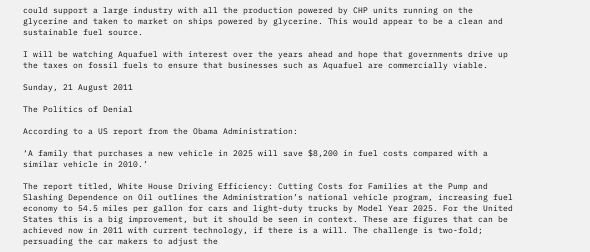could support a large industry with all the production powered by CHP units running on the glycerine and taken to market on ships powered by glycerine. This would appear to be a clean and sustainable fuel source.

I will be watching Aquafuel with interest over the years ahead and hope that governments drive up the taxes on fossil fuels to ensure that businesses such as Aquafuel are commercially viable.

Sunday, 21 August 2011

The Politics of Denial

According to a US report from the Obama Administration:

‘A family that purchases a new vehicle in 2025 will save $8,200 in fuel costs compared with a similar vehicle in 2010.’

The report titled, White House Driving Efficiency: Cutting Costs for Families at the Pump and Slashing Dependence on Oil outlines the Administration’s national vehicle program, increasing fuel economy to 54.5 miles per gallon for cars and light-duty trucks by Model Year 2025. For the United States this is a big improvement, but it should be seen in context. These are figures that can be achieved now in 2011 with current technology, if there is a will. The challenge is two-fold; persuading the car makers to adjust the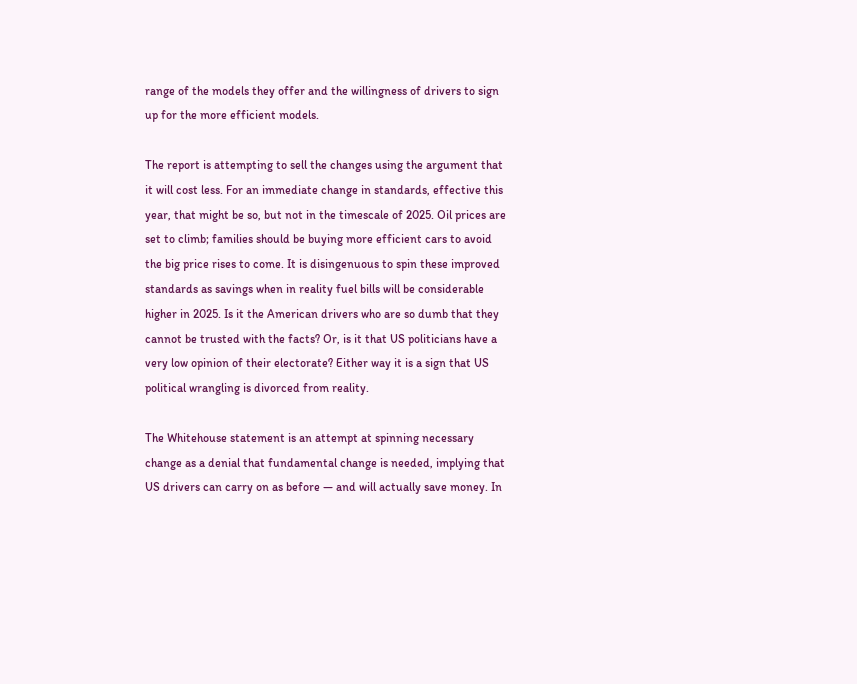range of the models they offer and the willingness of drivers to sign up for the more efficient models.

The report is attempting to sell the changes using the argument that it will cost less. For an immediate change in standards, effective this year, that might be so, but not in the timescale of 2025. Oil prices are set to climb; families should be buying more efficient cars to avoid the big price rises to come. It is disingenuous to spin these improved standards as savings when in reality fuel bills will be considerable higher in 2025. Is it the American drivers who are so dumb that they cannot be trusted with the facts? Or, is it that US politicians have a very low opinion of their electorate? Either way it is a sign that US political wrangling is divorced from reality.

The Whitehouse statement is an attempt at spinning necessary change as a denial that fundamental change is needed, implying that US drivers can carry on as before ― and will actually save money. In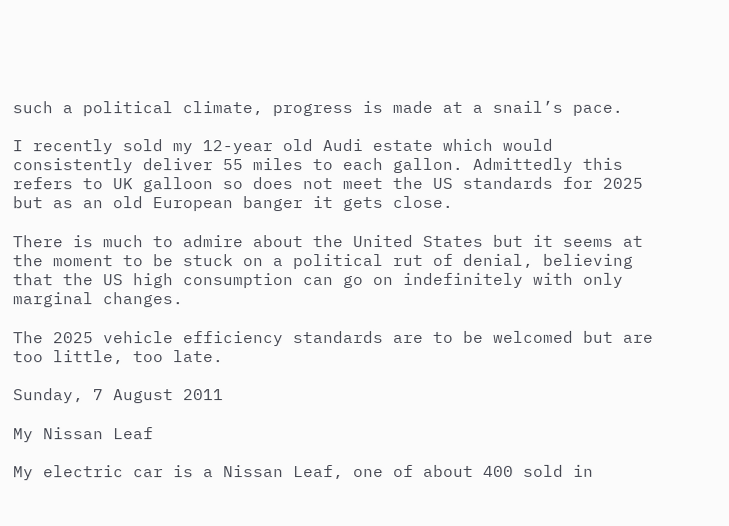such a political climate, progress is made at a snail’s pace.

I recently sold my 12-year old Audi estate which would consistently deliver 55 miles to each gallon. Admittedly this refers to UK galloon so does not meet the US standards for 2025 but as an old European banger it gets close.

There is much to admire about the United States but it seems at the moment to be stuck on a political rut of denial, believing that the US high consumption can go on indefinitely with only marginal changes.

The 2025 vehicle efficiency standards are to be welcomed but are too little, too late.

Sunday, 7 August 2011

My Nissan Leaf

My electric car is a Nissan Leaf, one of about 400 sold in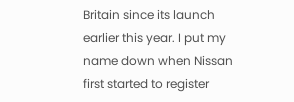Britain since its launch earlier this year. I put my name down when Nissan first started to register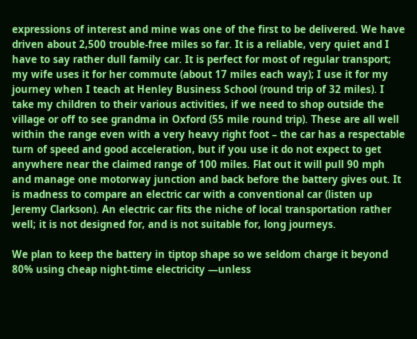expressions of interest and mine was one of the first to be delivered. We have driven about 2,500 trouble-free miles so far. It is a reliable, very quiet and I have to say rather dull family car. It is perfect for most of regular transport; my wife uses it for her commute (about 17 miles each way); I use it for my journey when I teach at Henley Business School (round trip of 32 miles). I take my children to their various activities, if we need to shop outside the village or off to see grandma in Oxford (55 mile round trip). These are all well within the range even with a very heavy right foot – the car has a respectable turn of speed and good acceleration, but if you use it do not expect to get anywhere near the claimed range of 100 miles. Flat out it will pull 90 mph and manage one motorway junction and back before the battery gives out. It is madness to compare an electric car with a conventional car (listen up Jeremy Clarkson). An electric car fits the niche of local transportation rather well; it is not designed for, and is not suitable for, long journeys.

We plan to keep the battery in tiptop shape so we seldom charge it beyond 80% using cheap night-time electricity ―unless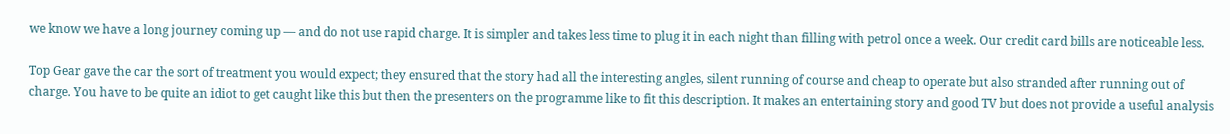we know we have a long journey coming up ― and do not use rapid charge. It is simpler and takes less time to plug it in each night than filling with petrol once a week. Our credit card bills are noticeable less.

Top Gear gave the car the sort of treatment you would expect; they ensured that the story had all the interesting angles, silent running of course and cheap to operate but also stranded after running out of charge. You have to be quite an idiot to get caught like this but then the presenters on the programme like to fit this description. It makes an entertaining story and good TV but does not provide a useful analysis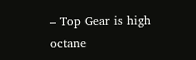– Top Gear is high octane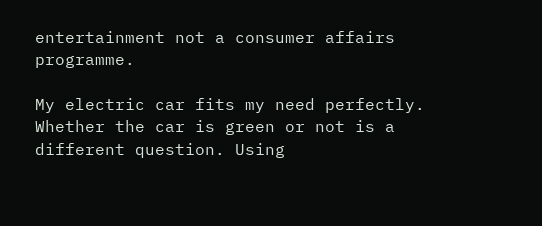entertainment not a consumer affairs programme.

My electric car fits my need perfectly. Whether the car is green or not is a different question. Using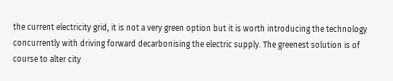the current electricity grid, it is not a very green option but it is worth introducing the technology concurrently with driving forward decarbonising the electric supply. The greenest solution is of course to alter city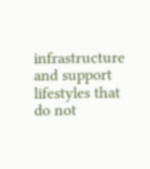infrastructure and support lifestyles that do not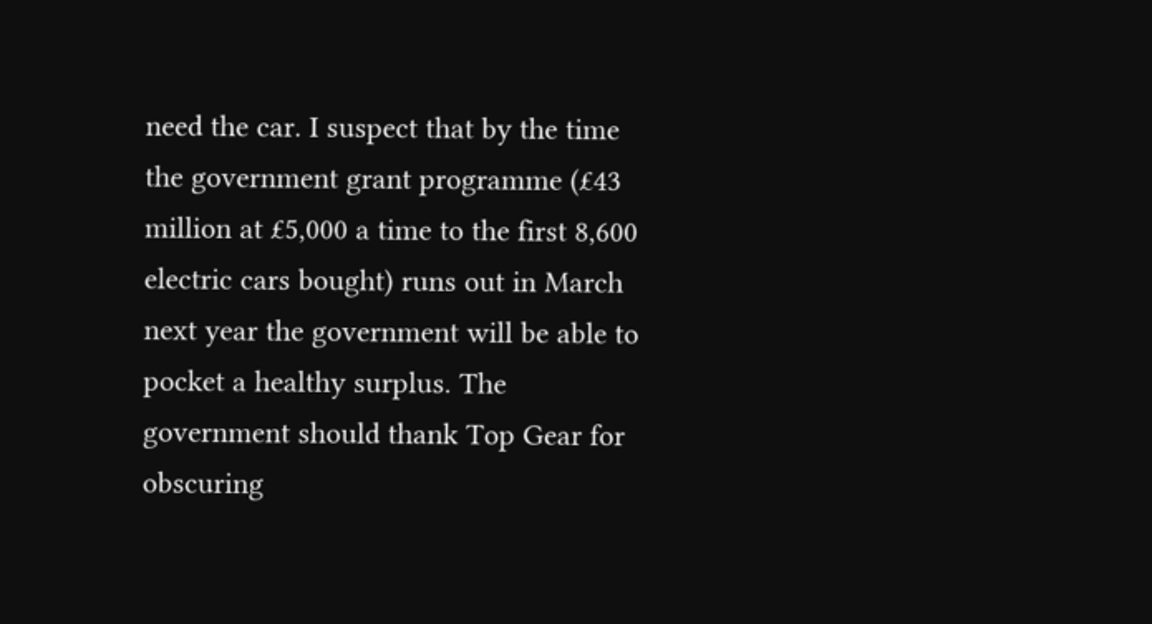need the car. I suspect that by the time the government grant programme (£43 million at £5,000 a time to the first 8,600 electric cars bought) runs out in March next year the government will be able to pocket a healthy surplus. The government should thank Top Gear for obscuring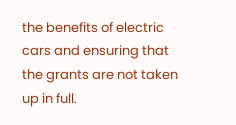the benefits of electric cars and ensuring that the grants are not taken up in full.